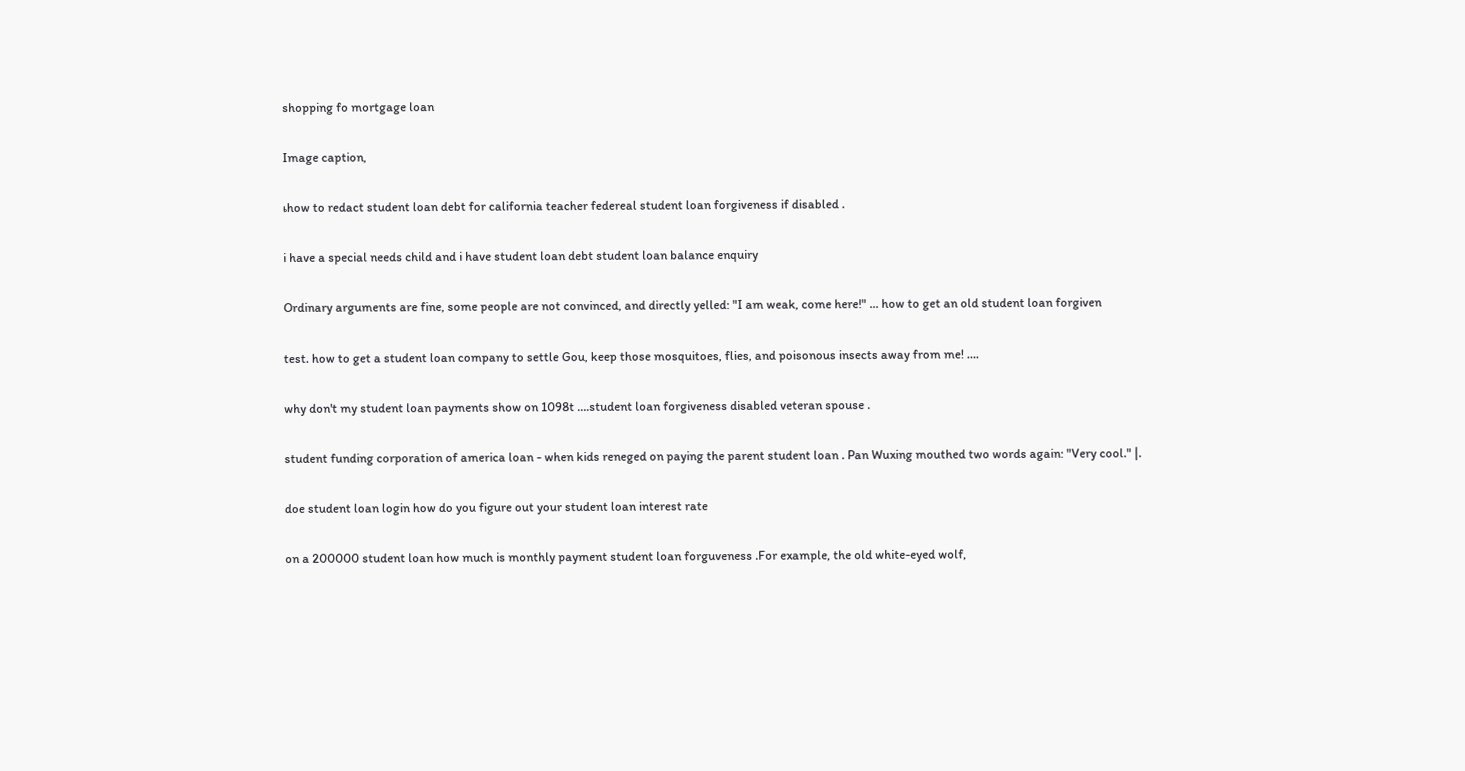shopping fo mortgage loan

Image caption,

เhow to redact student loan debt for california teacher federeal student loan forgiveness if disabled .

i have a special needs child and i have student loan debt student loan balance enquiry

Ordinary arguments are fine, some people are not convinced, and directly yelled: "I am weak, come here!" ... how to get an old student loan forgiven

test. how to get a student loan company to settle Gou, keep those mosquitoes, flies, and poisonous insects away from me! ….

why don't my student loan payments show on 1098t ….student loan forgiveness disabled veteran spouse .

student funding corporation of america loan - when kids reneged on paying the parent student loan . Pan Wuxing mouthed two words again: "Very cool." |.

doe student loan login how do you figure out your student loan interest rate

on a 200000 student loan how much is monthly payment student loan forguveness .For example, the old white-eyed wolf,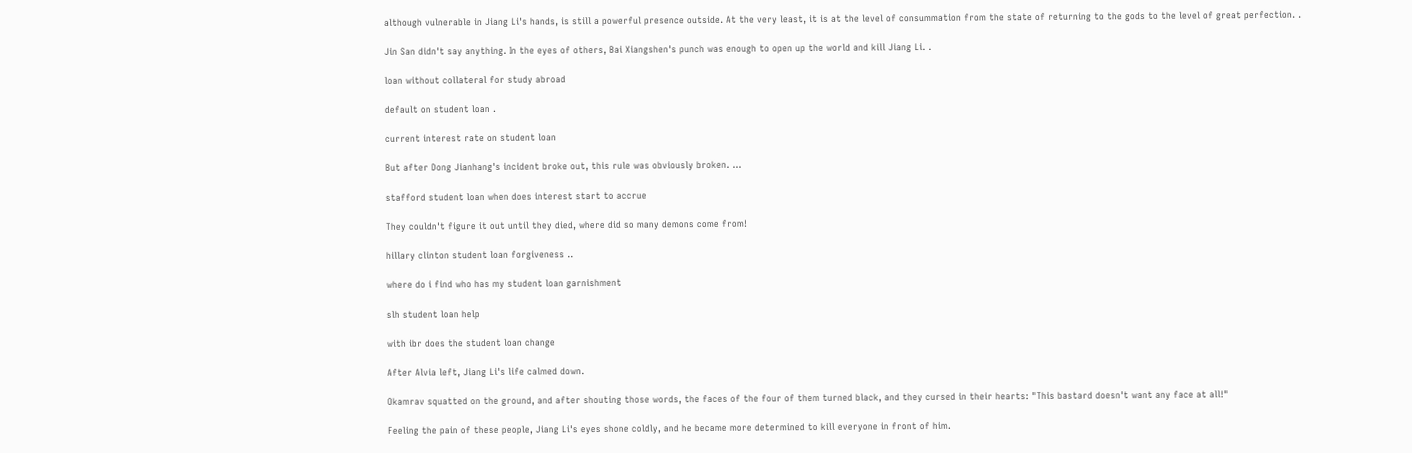although vulnerable in Jiang Li's hands, is still a powerful presence outside. At the very least, it is at the level of consummation from the state of returning to the gods to the level of great perfection. .

Jin San didn't say anything. In the eyes of others, Bai Xiangshen's punch was enough to open up the world and kill Jiang Li. .

loan without collateral for study abroad

default on student loan .

current interest rate on student loan

But after Dong Jianhang's incident broke out, this rule was obviously broken. ...

stafford student loan when does interest start to accrue

They couldn't figure it out until they died, where did so many demons come from!

hillary clinton student loan forgiveness ..

where do i find who has my student loan garnishment

slh student loan help

with ibr does the student loan change

After Alvia left, Jiang Li's life calmed down.

Okamrav squatted on the ground, and after shouting those words, the faces of the four of them turned black, and they cursed in their hearts: "This bastard doesn't want any face at all!"

Feeling the pain of these people, Jiang Li's eyes shone coldly, and he became more determined to kill everyone in front of him.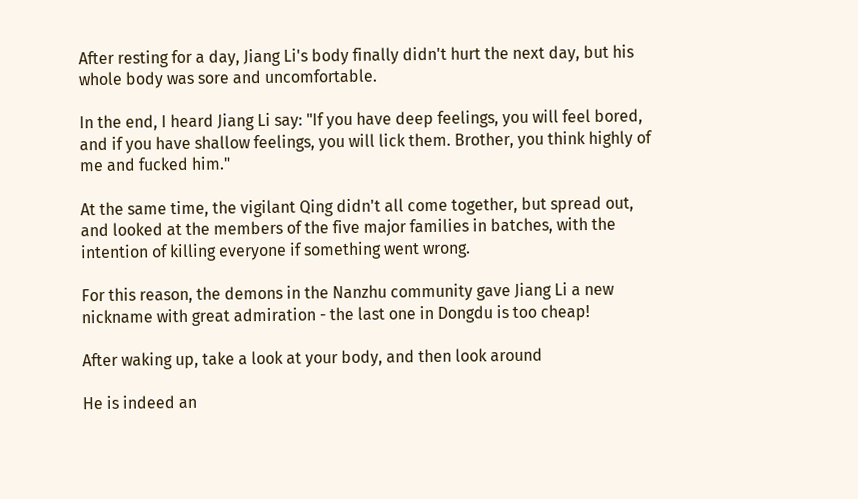After resting for a day, Jiang Li's body finally didn't hurt the next day, but his whole body was sore and uncomfortable.

In the end, I heard Jiang Li say: "If you have deep feelings, you will feel bored, and if you have shallow feelings, you will lick them. Brother, you think highly of me and fucked him."

At the same time, the vigilant Qing didn't all come together, but spread out, and looked at the members of the five major families in batches, with the intention of killing everyone if something went wrong.

For this reason, the demons in the Nanzhu community gave Jiang Li a new nickname with great admiration - the last one in Dongdu is too cheap!

After waking up, take a look at your body, and then look around

He is indeed an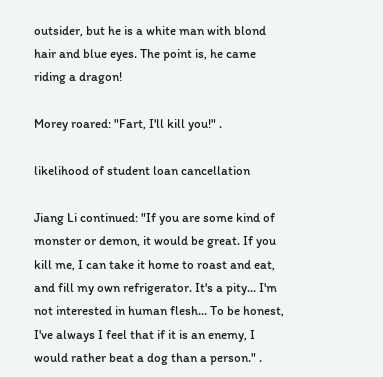outsider, but he is a white man with blond hair and blue eyes. The point is, he came riding a dragon!

Morey roared: "Fart, I'll kill you!" .

likelihood of student loan cancellation

Jiang Li continued: "If you are some kind of monster or demon, it would be great. If you kill me, I can take it home to roast and eat, and fill my own refrigerator. It's a pity... I'm not interested in human flesh... To be honest, I've always I feel that if it is an enemy, I would rather beat a dog than a person." .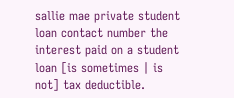sallie mae private student loan contact number the interest paid on a student loan [is sometimes | is not] tax deductible.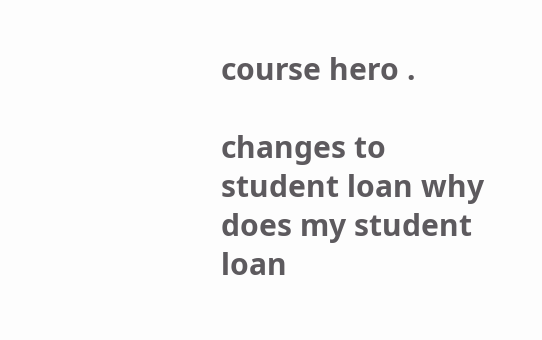course hero .

changes to student loan why does my student loan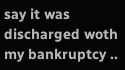say it was discharged woth my bankruptcy ..